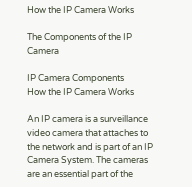How the IP Camera Works

The Components of the IP Camera

IP Camera Components
How the IP Camera Works

An IP camera is a surveillance video camera that attaches to the network and is part of an IP Camera System. The cameras are an essential part of the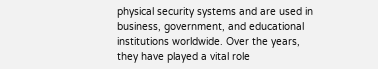physical security systems and are used in business, government, and educational institutions worldwide. Over the years, they have played a vital role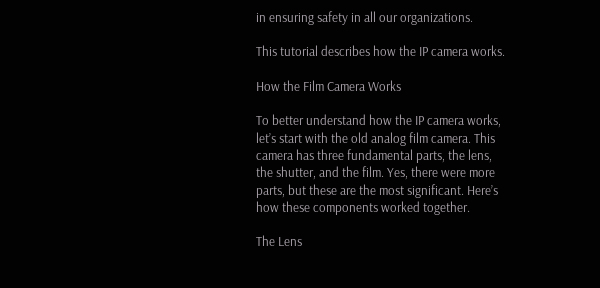in ensuring safety in all our organizations.

This tutorial describes how the IP camera works.

How the Film Camera Works

To better understand how the IP camera works, let’s start with the old analog film camera. This camera has three fundamental parts, the lens, the shutter, and the film. Yes, there were more parts, but these are the most significant. Here’s how these components worked together.

The Lens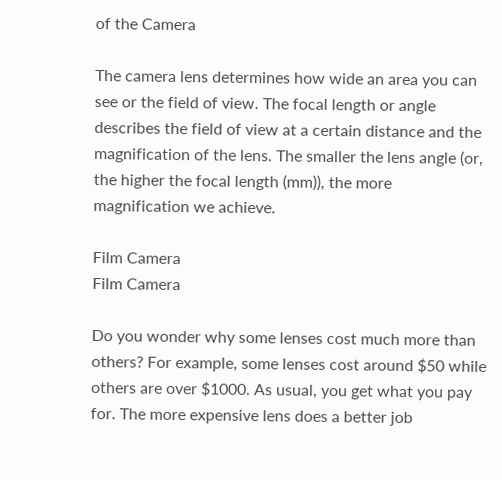of the Camera

The camera lens determines how wide an area you can see or the field of view. The focal length or angle describes the field of view at a certain distance and the magnification of the lens. The smaller the lens angle (or, the higher the focal length (mm)), the more magnification we achieve.

Film Camera
Film Camera

Do you wonder why some lenses cost much more than others? For example, some lenses cost around $50 while others are over $1000. As usual, you get what you pay for. The more expensive lens does a better job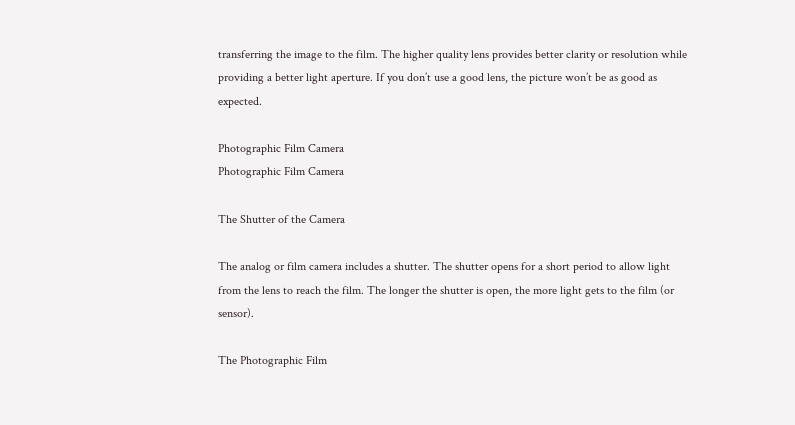transferring the image to the film. The higher quality lens provides better clarity or resolution while providing a better light aperture. If you don’t use a good lens, the picture won’t be as good as expected.

Photographic Film Camera
Photographic Film Camera

The Shutter of the Camera

The analog or film camera includes a shutter. The shutter opens for a short period to allow light from the lens to reach the film. The longer the shutter is open, the more light gets to the film (or sensor).

The Photographic Film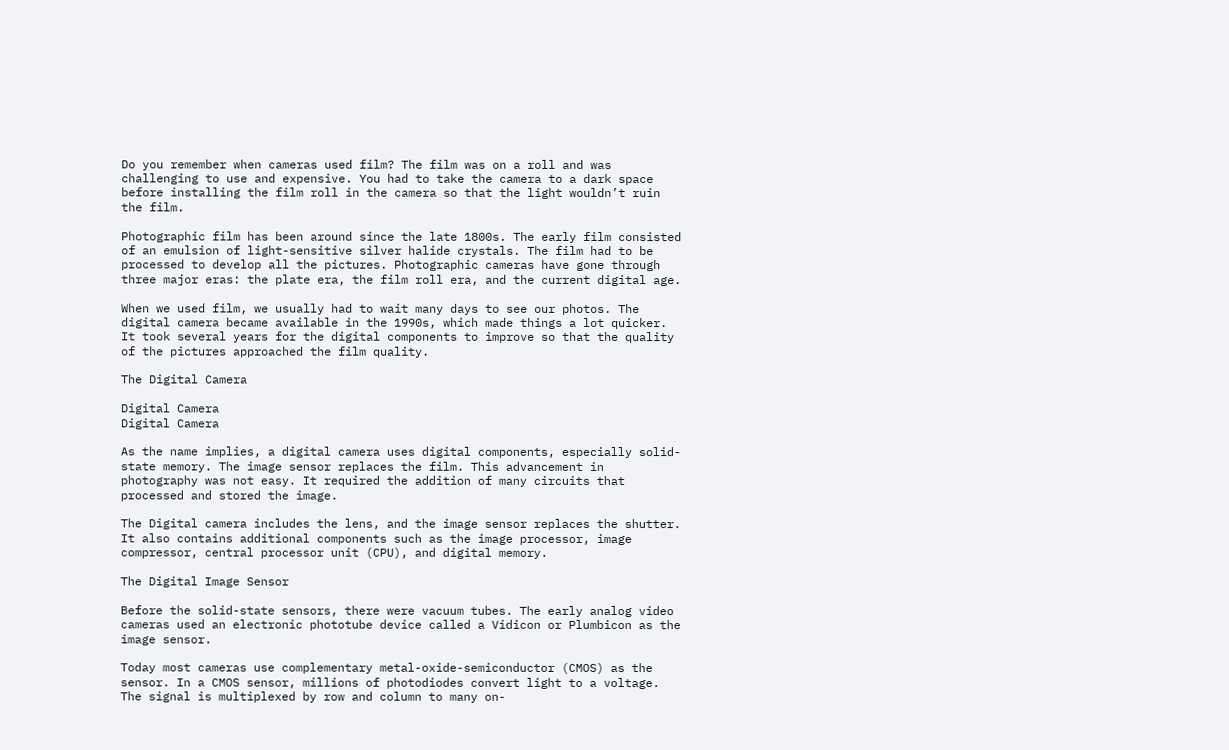Do you remember when cameras used film? The film was on a roll and was challenging to use and expensive. You had to take the camera to a dark space before installing the film roll in the camera so that the light wouldn’t ruin the film.

Photographic film has been around since the late 1800s. The early film consisted of an emulsion of light-sensitive silver halide crystals. The film had to be processed to develop all the pictures. Photographic cameras have gone through three major eras: the plate era, the film roll era, and the current digital age.

When we used film, we usually had to wait many days to see our photos. The digital camera became available in the 1990s, which made things a lot quicker. It took several years for the digital components to improve so that the quality of the pictures approached the film quality.

The Digital Camera

Digital Camera
Digital Camera

As the name implies, a digital camera uses digital components, especially solid-state memory. The image sensor replaces the film. This advancement in photography was not easy. It required the addition of many circuits that processed and stored the image.

The Digital camera includes the lens, and the image sensor replaces the shutter. It also contains additional components such as the image processor, image compressor, central processor unit (CPU), and digital memory.

The Digital Image Sensor

Before the solid-state sensors, there were vacuum tubes. The early analog video cameras used an electronic phototube device called a Vidicon or Plumbicon as the image sensor.

Today most cameras use complementary metal-oxide-semiconductor (CMOS) as the sensor. In a CMOS sensor, millions of photodiodes convert light to a voltage. The signal is multiplexed by row and column to many on-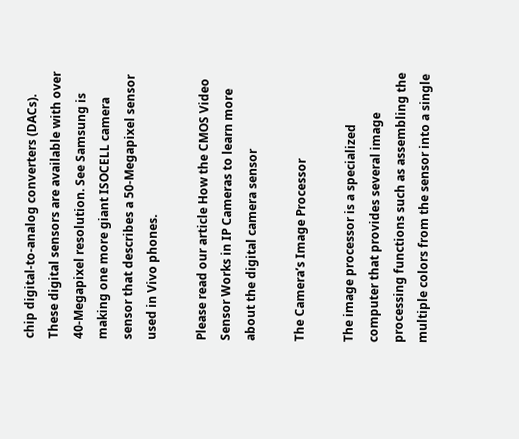chip digital-to-analog converters (DACs). These digital sensors are available with over 40-Megapixel resolution. See Samsung is making one more giant ISOCELL camera sensor that describes a 50-Megapixel sensor used in Vivo phones.

Please read our article How the CMOS Video Sensor Works in IP Cameras to learn more about the digital camera sensor

The Camera’s Image Processor

The image processor is a specialized computer that provides several image processing functions such as assembling the multiple colors from the sensor into a single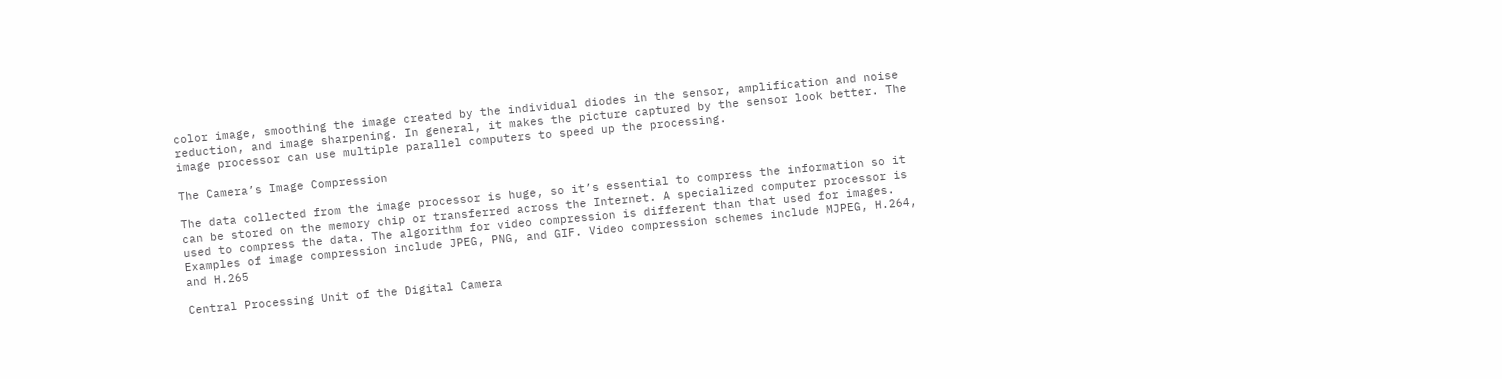color image, smoothing the image created by the individual diodes in the sensor, amplification and noise reduction, and image sharpening. In general, it makes the picture captured by the sensor look better. The image processor can use multiple parallel computers to speed up the processing.

The Camera’s Image Compression

The data collected from the image processor is huge, so it’s essential to compress the information so it can be stored on the memory chip or transferred across the Internet. A specialized computer processor is used to compress the data. The algorithm for video compression is different than that used for images. Examples of image compression include JPEG, PNG, and GIF. Video compression schemes include MJPEG, H.264, and H.265

Central Processing Unit of the Digital Camera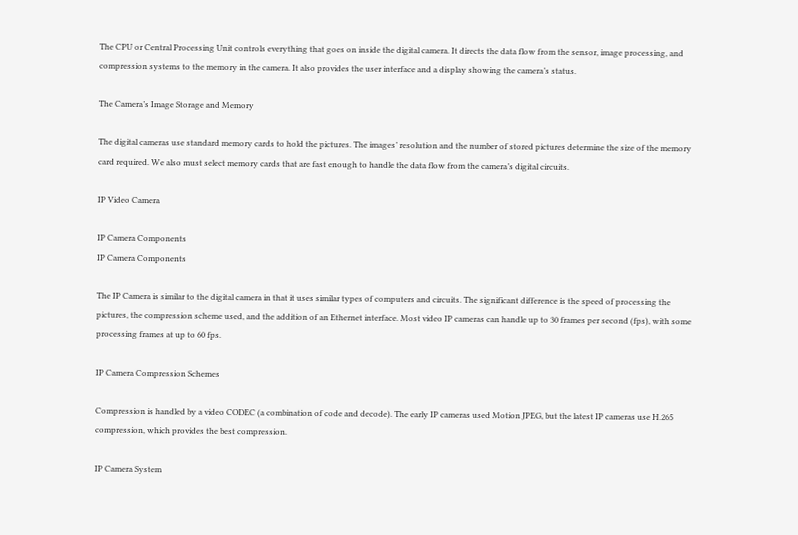The CPU or Central Processing Unit controls everything that goes on inside the digital camera. It directs the data flow from the sensor, image processing, and compression systems to the memory in the camera. It also provides the user interface and a display showing the camera’s status.

The Camera’s Image Storage and Memory

The digital cameras use standard memory cards to hold the pictures. The images’ resolution and the number of stored pictures determine the size of the memory card required. We also must select memory cards that are fast enough to handle the data flow from the camera’s digital circuits.

IP Video Camera

IP Camera Components
IP Camera Components

The IP Camera is similar to the digital camera in that it uses similar types of computers and circuits. The significant difference is the speed of processing the pictures, the compression scheme used, and the addition of an Ethernet interface. Most video IP cameras can handle up to 30 frames per second (fps), with some processing frames at up to 60 fps.

IP Camera Compression Schemes

Compression is handled by a video CODEC (a combination of code and decode). The early IP cameras used Motion JPEG, but the latest IP cameras use H.265 compression, which provides the best compression.

IP Camera System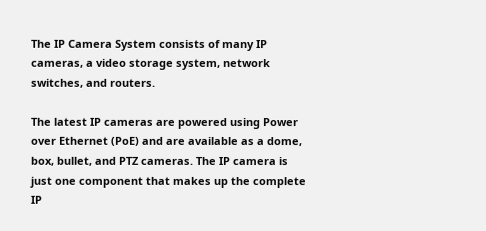The IP Camera System consists of many IP cameras, a video storage system, network switches, and routers.

The latest IP cameras are powered using Power over Ethernet (PoE) and are available as a dome, box, bullet, and PTZ cameras. The IP camera is just one component that makes up the complete IP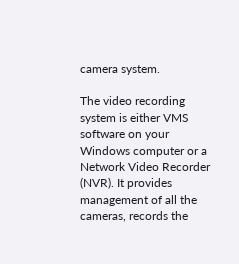camera system.

The video recording system is either VMS software on your Windows computer or a Network Video Recorder (NVR). It provides management of all the cameras, records the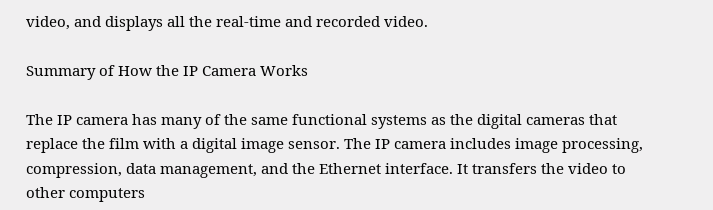video, and displays all the real-time and recorded video.

Summary of How the IP Camera Works

The IP camera has many of the same functional systems as the digital cameras that replace the film with a digital image sensor. The IP camera includes image processing, compression, data management, and the Ethernet interface. It transfers the video to other computers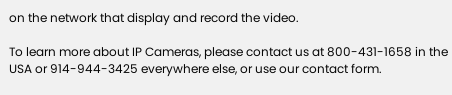on the network that display and record the video.

To learn more about IP Cameras, please contact us at 800-431-1658 in the USA or 914-944-3425 everywhere else, or use our contact form.